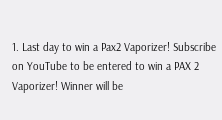1. Last day to win a Pax2 Vaporizer! Subscribe on YouTube to be entered to win a PAX 2 Vaporizer! Winner will be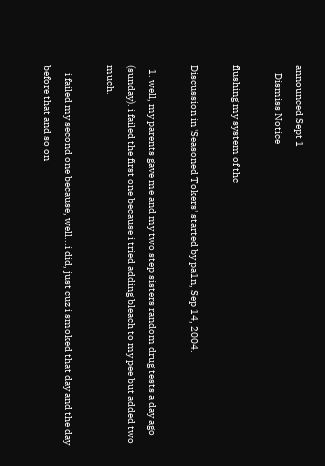announced Sept 1
    Dismiss Notice

flushing my system of thc

Discussion in 'Seasoned Tokers' started by pa1n, Sep 14, 2004.

  1. well, my parents gave me and my two step sisters random drug tests a day ago (sunday). i failed the first one because i tried adding bleach to my pee but added two much.

    i failed my second one because, well...i did, just cuz i smoked that day and the day before that and so on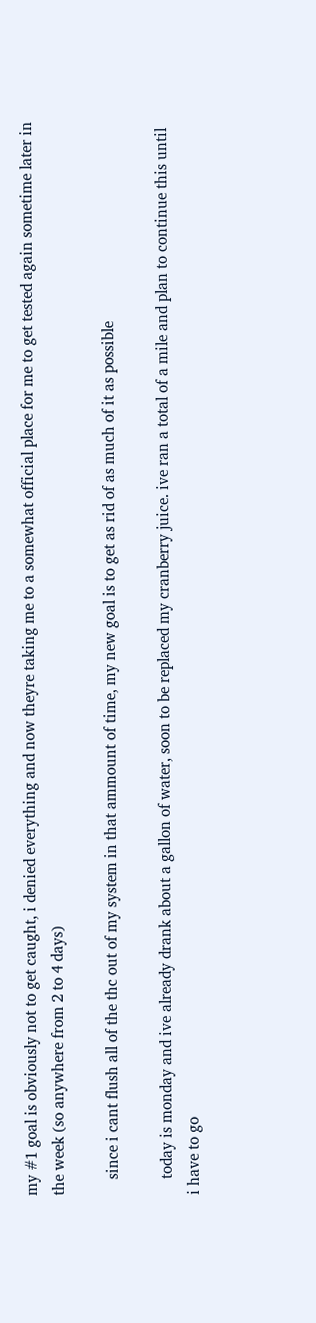my #1 goal is obviously not to get caught, i denied everything and now theyre taking me to a somewhat official place for me to get tested again sometime later in the week (so anywhere from 2 to 4 days)

    since i cant flush all of the thc out of my system in that ammount of time, my new goal is to get as rid of as much of it as possible

    today is monday and ive already drank about a gallon of water, soon to be replaced my cranberry juice. ive ran a total of a mile and plan to continue this until i have to go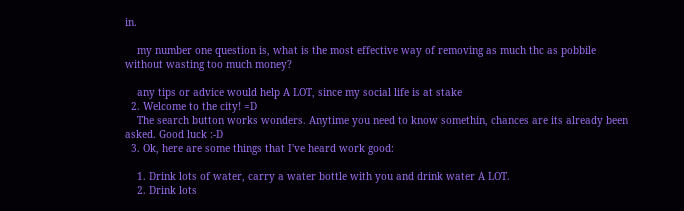in.

    my number one question is, what is the most effective way of removing as much thc as pobbile without wasting too much money?

    any tips or advice would help A LOT, since my social life is at stake
  2. Welcome to the city! =D
    The search button works wonders. Anytime you need to know somethin, chances are its already been asked. Good luck :-D
  3. Ok, here are some things that I've heard work good:

    1. Drink lots of water, carry a water bottle with you and drink water A LOT.
    2. Drink lots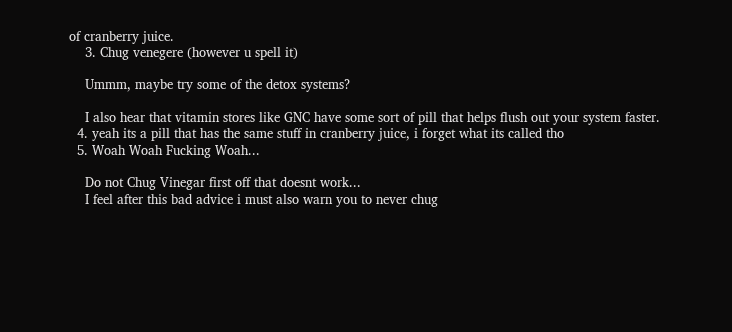of cranberry juice.
    3. Chug venegere (however u spell it)

    Ummm, maybe try some of the detox systems?

    I also hear that vitamin stores like GNC have some sort of pill that helps flush out your system faster.
  4. yeah its a pill that has the same stuff in cranberry juice, i forget what its called tho
  5. Woah Woah Fucking Woah...

    Do not Chug Vinegar first off that doesnt work...
    I feel after this bad advice i must also warn you to never chug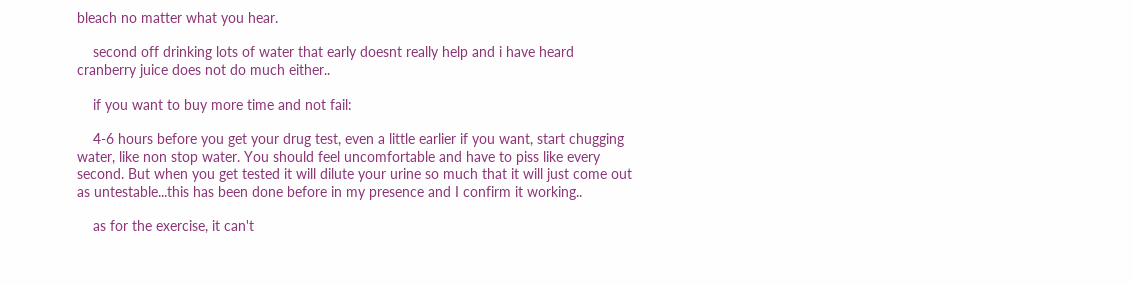bleach no matter what you hear.

    second off drinking lots of water that early doesnt really help and i have heard cranberry juice does not do much either..

    if you want to buy more time and not fail:

    4-6 hours before you get your drug test, even a little earlier if you want, start chugging water, like non stop water. You should feel uncomfortable and have to piss like every second. But when you get tested it will dilute your urine so much that it will just come out as untestable...this has been done before in my presence and I confirm it working..

    as for the exercise, it can't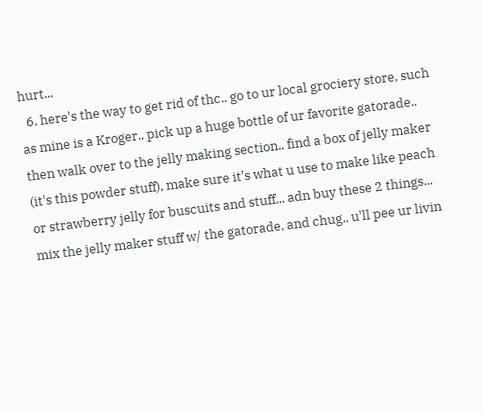hurt...
  6. here's the way to get rid of thc.. go to ur local grociery store, such as mine is a Kroger.. pick up a huge bottle of ur favorite gatorade.. then walk over to the jelly making section.. find a box of jelly maker (it's this powder stuff), make sure it's what u use to make like peach or strawberry jelly for buscuits and stuff... adn buy these 2 things... mix the jelly maker stuff w/ the gatorade, and chug.. u'll pee ur livin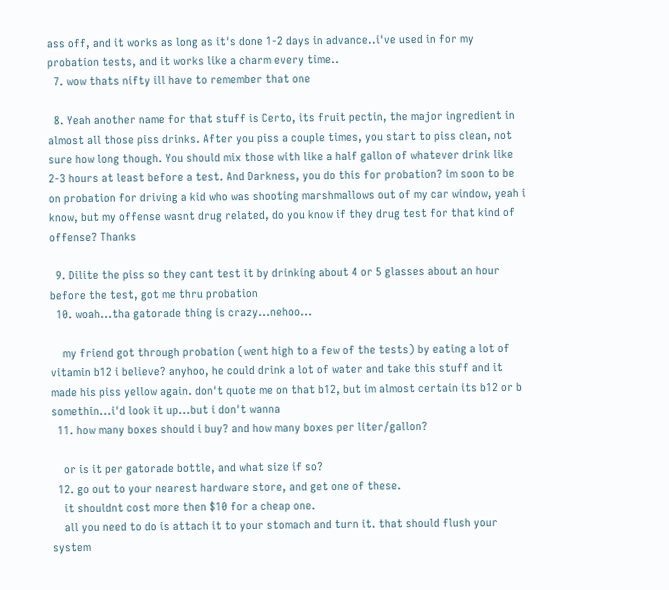ass off, and it works as long as it's done 1-2 days in advance..i've used in for my probation tests, and it works like a charm every time..
  7. wow thats nifty ill have to remember that one

  8. Yeah another name for that stuff is Certo, its fruit pectin, the major ingredient in almost all those piss drinks. After you piss a couple times, you start to piss clean, not sure how long though. You should mix those with like a half gallon of whatever drink like 2-3 hours at least before a test. And Darkness, you do this for probation? im soon to be on probation for driving a kid who was shooting marshmallows out of my car window, yeah i know, but my offense wasnt drug related, do you know if they drug test for that kind of offense? Thanks

  9. Dilite the piss so they cant test it by drinking about 4 or 5 glasses about an hour before the test, got me thru probation
  10. woah...tha gatorade thing is crazy...nehoo...

    my friend got through probation (went high to a few of the tests) by eating a lot of vitamin b12 i believe? anyhoo, he could drink a lot of water and take this stuff and it made his piss yellow again. don't quote me on that b12, but im almost certain its b12 or b somethin...i'd look it up...but i don't wanna
  11. how many boxes should i buy? and how many boxes per liter/gallon?

    or is it per gatorade bottle, and what size if so?
  12. go out to your nearest hardware store, and get one of these.
    it shouldnt cost more then $10 for a cheap one.
    all you need to do is attach it to your stomach and turn it. that should flush your system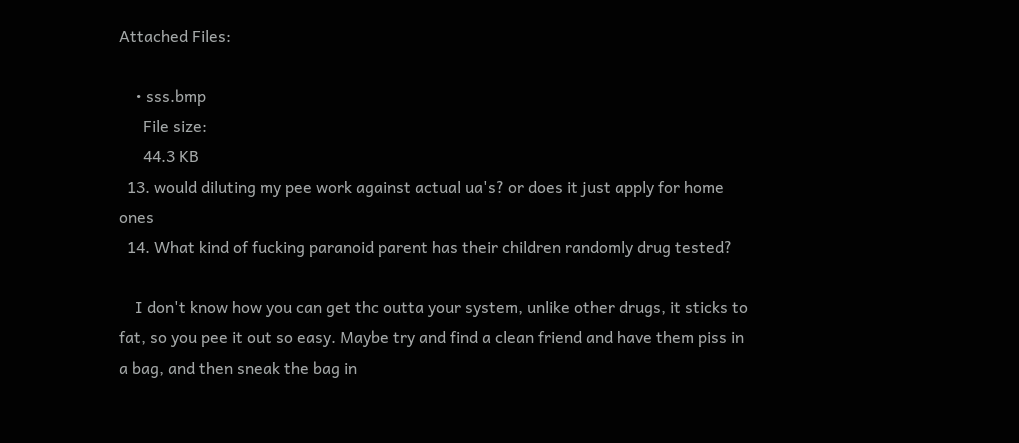Attached Files:

    • sss.bmp
      File size:
      44.3 KB
  13. would diluting my pee work against actual ua's? or does it just apply for home ones
  14. What kind of fucking paranoid parent has their children randomly drug tested?

    I don't know how you can get thc outta your system, unlike other drugs, it sticks to fat, so you pee it out so easy. Maybe try and find a clean friend and have them piss in a bag, and then sneak the bag in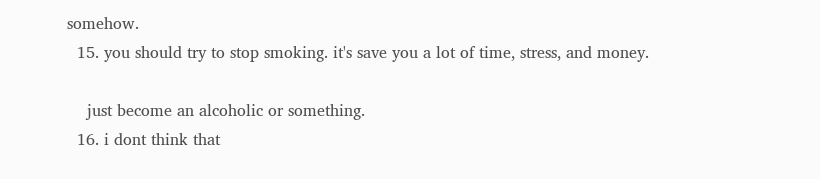somehow.
  15. you should try to stop smoking. it's save you a lot of time, stress, and money.

    just become an alcoholic or something.
  16. i dont think that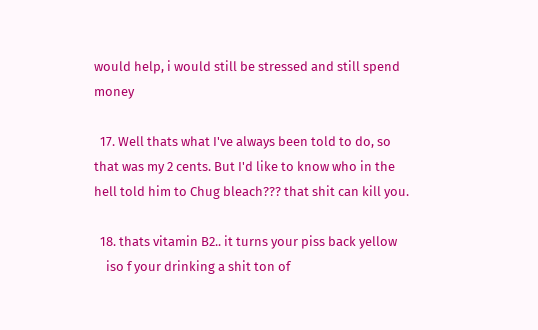would help, i would still be stressed and still spend money

  17. Well thats what I've always been told to do, so that was my 2 cents. But I'd like to know who in the hell told him to Chug bleach??? that shit can kill you.

  18. thats vitamin B2.. it turns your piss back yellow
    iso f your drinking a shit ton of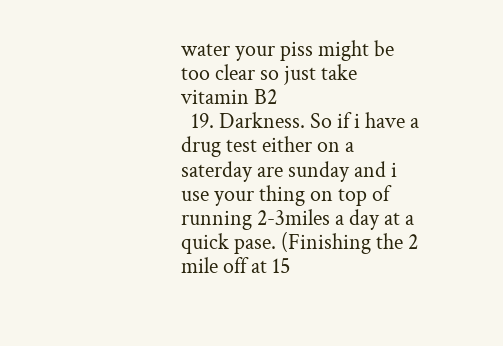water your piss might be too clear so just take vitamin B2
  19. Darkness. So if i have a drug test either on a saterday are sunday and i use your thing on top of running 2-3miles a day at a quick pase. (Finishing the 2 mile off at 15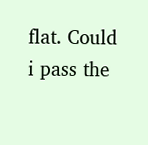flat. Could i pass the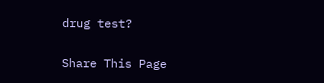drug test?

Share This Page